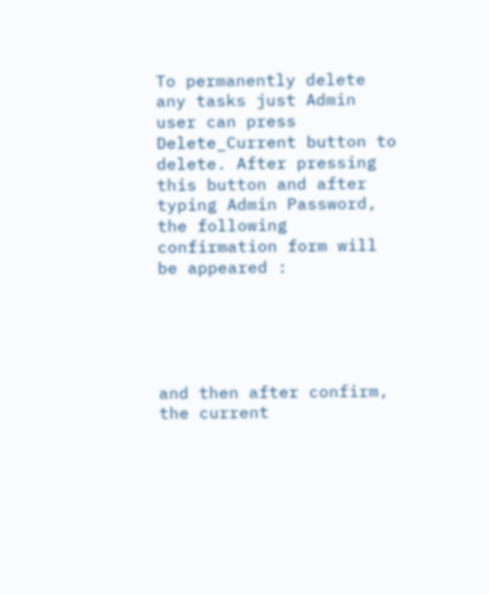To permanently delete any tasks just Admin user can press Delete_Current button to delete. After pressing this button and after typing Admin Password, the following confirmation form will be appeared :





and then after confirm, the current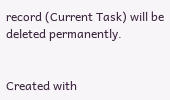record (Current Task) will be deleted permanently.


Created with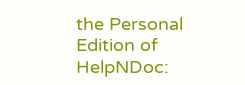the Personal Edition of HelpNDoc: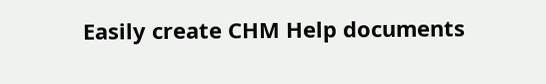Easily create CHM Help documents